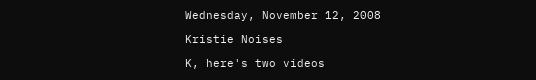Wednesday, November 12, 2008

Kristie Noises

K, here's two videos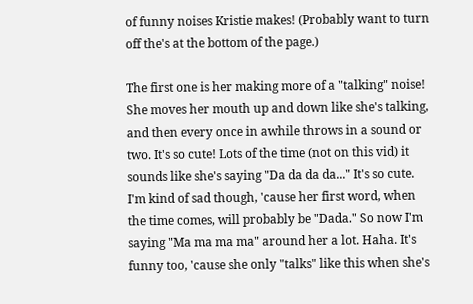of funny noises Kristie makes! (Probably want to turn off the's at the bottom of the page.)

The first one is her making more of a "talking" noise! She moves her mouth up and down like she's talking, and then every once in awhile throws in a sound or two. It's so cute! Lots of the time (not on this vid) it sounds like she's saying "Da da da da..." It's so cute. I'm kind of sad though, 'cause her first word, when the time comes, will probably be "Dada." So now I'm saying "Ma ma ma ma" around her a lot. Haha. It's funny too, 'cause she only "talks" like this when she's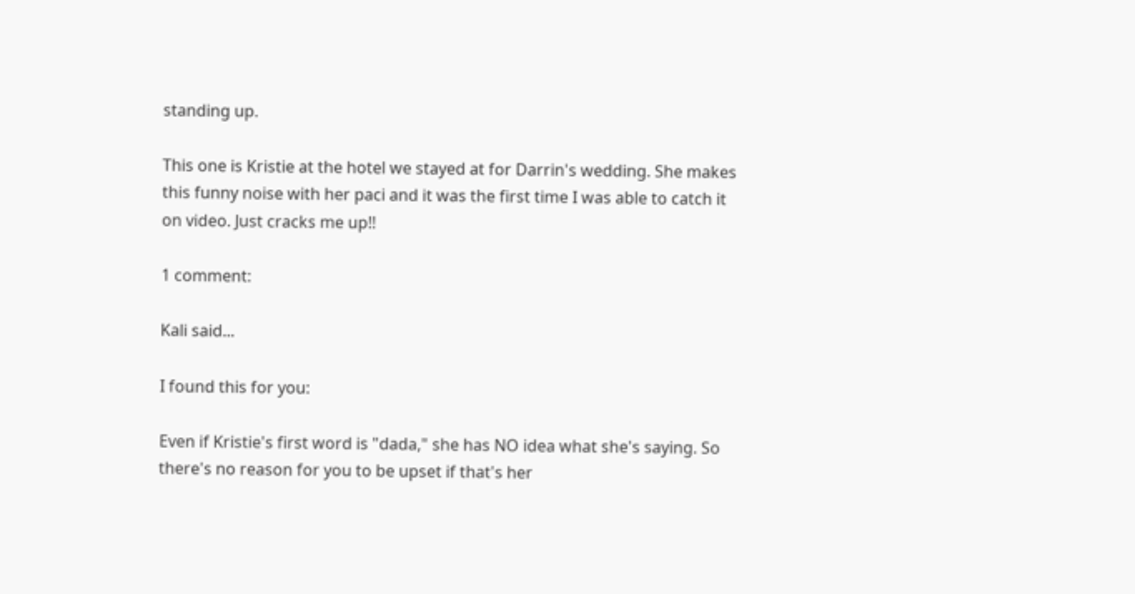standing up.

This one is Kristie at the hotel we stayed at for Darrin's wedding. She makes this funny noise with her paci and it was the first time I was able to catch it on video. Just cracks me up!!

1 comment:

Kali said...

I found this for you:

Even if Kristie's first word is "dada," she has NO idea what she's saying. So there's no reason for you to be upset if that's her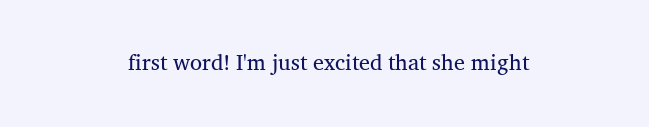first word! I'm just excited that she might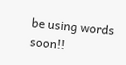be using words soon!!